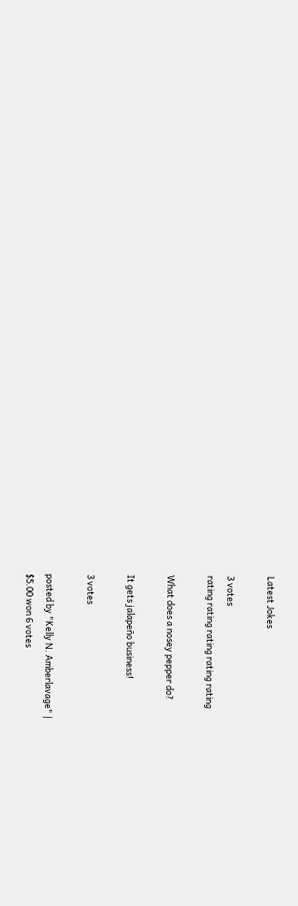Latest Jokes

3 votes
rating rating rating rating rating

What does a nosey pepper do?

It gets jalapeño business!

3 votes

posted by "Kelly N. Amberlavage" |
$5.00 won 6 votes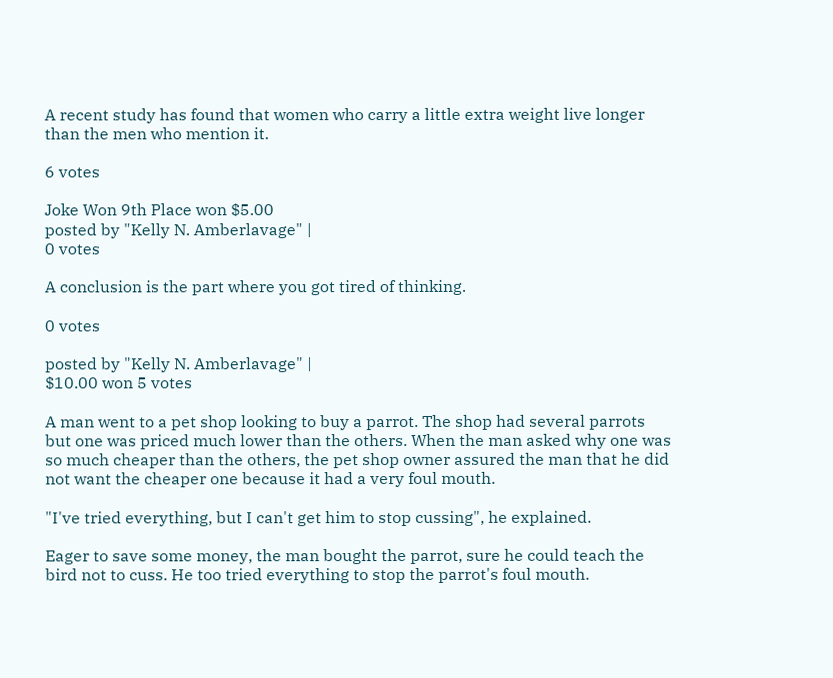A recent study has found that women who carry a little extra weight live longer than the men who mention it.

6 votes

Joke Won 9th Place won $5.00
posted by "Kelly N. Amberlavage" |
0 votes

A conclusion is the part where you got tired of thinking.

0 votes

posted by "Kelly N. Amberlavage" |
$10.00 won 5 votes

A man went to a pet shop looking to buy a parrot. The shop had several parrots but one was priced much lower than the others. When the man asked why one was so much cheaper than the others, the pet shop owner assured the man that he did not want the cheaper one because it had a very foul mouth.

"I've tried everything, but I can't get him to stop cussing", he explained.

Eager to save some money, the man bought the parrot, sure he could teach the bird not to cuss. He too tried everything to stop the parrot's foul mouth.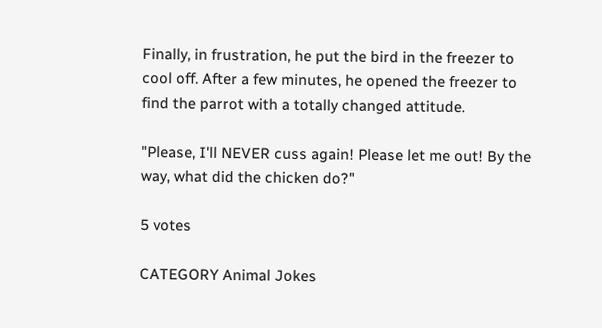Finally, in frustration, he put the bird in the freezer to cool off. After a few minutes, he opened the freezer to find the parrot with a totally changed attitude.

"Please, I'll NEVER cuss again! Please let me out! By the way, what did the chicken do?"

5 votes

CATEGORY Animal Jokes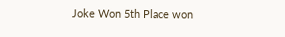Joke Won 5th Place won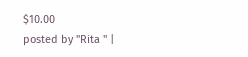$10.00
posted by "Rita " |